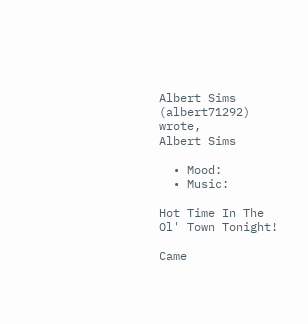Albert Sims (albert71292) wrote,
Albert Sims

  • Mood:
  • Music:

Hot Time In The Ol' Town Tonight!

Came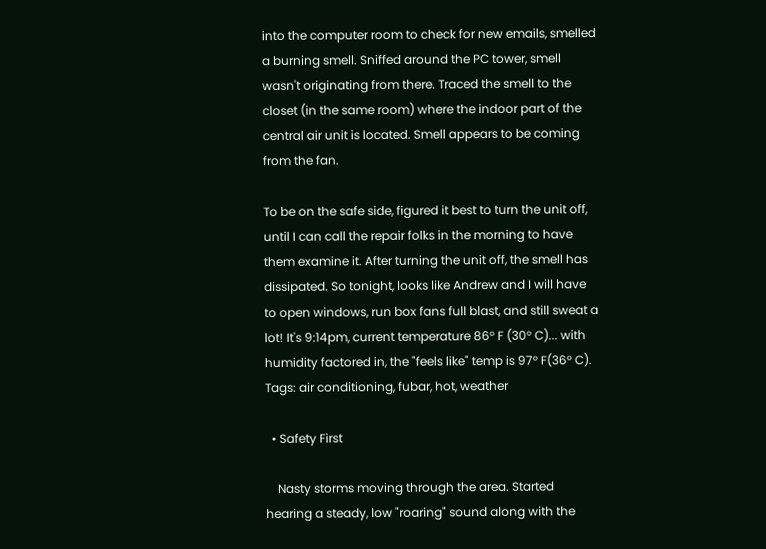into the computer room to check for new emails, smelled a burning smell. Sniffed around the PC tower, smell wasn't originating from there. Traced the smell to the closet (in the same room) where the indoor part of the central air unit is located. Smell appears to be coming from the fan.

To be on the safe side, figured it best to turn the unit off, until I can call the repair folks in the morning to have them examine it. After turning the unit off, the smell has dissipated. So tonight, looks like Andrew and I will have to open windows, run box fans full blast, and still sweat a lot! It's 9:14pm, current temperature 86° F (30° C)... with humidity factored in, the "feels like" temp is 97° F(36° C).
Tags: air conditioning, fubar, hot, weather

  • Safety First

    Nasty storms moving through the area. Started hearing a steady, low "roaring" sound along with the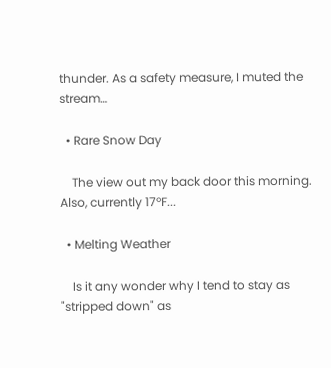thunder. As a safety measure, I muted the stream…

  • Rare Snow Day

    The view out my back door this morning. Also, currently 17ºF...

  • Melting Weather

    Is it any wonder why I tend to stay as "stripped down" as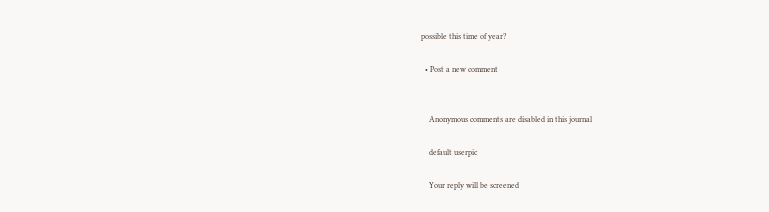possible this time of year?

  • Post a new comment


    Anonymous comments are disabled in this journal

    default userpic

    Your reply will be screened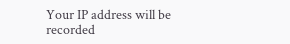Your IP address will be recorded